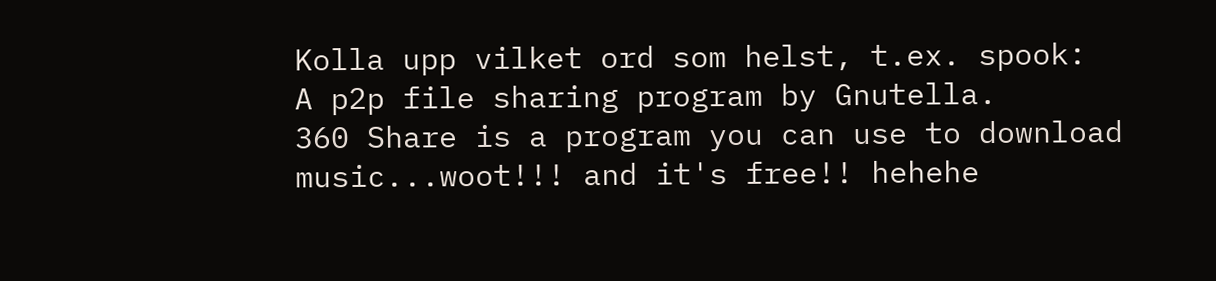Kolla upp vilket ord som helst, t.ex. spook:
A p2p file sharing program by Gnutella.
360 Share is a program you can use to download music...woot!!! and it's free!! hehehe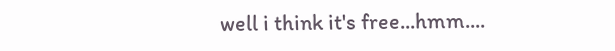well i think it's free...hmm....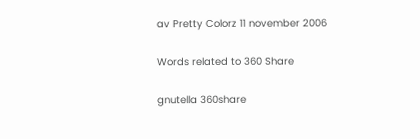av Pretty Colorz 11 november 2006

Words related to 360 Share

gnutella 360share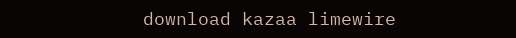download kazaa limewire